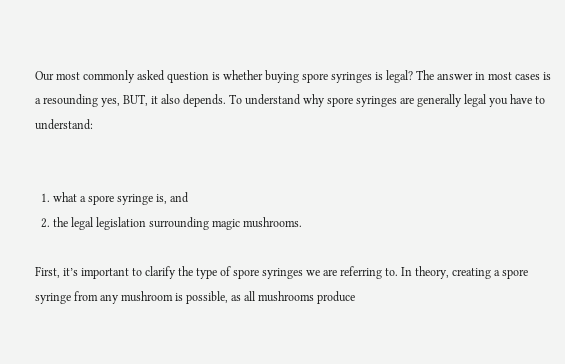Our most commonly asked question is whether buying spore syringes is legal? The answer in most cases is a resounding yes, BUT, it also depends. To understand why spore syringes are generally legal you have to understand:


  1. what a spore syringe is, and
  2. the legal legislation surrounding magic mushrooms.

First, it’s important to clarify the type of spore syringes we are referring to. In theory, creating a spore syringe from any mushroom is possible, as all mushrooms produce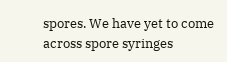spores. We have yet to come across spore syringes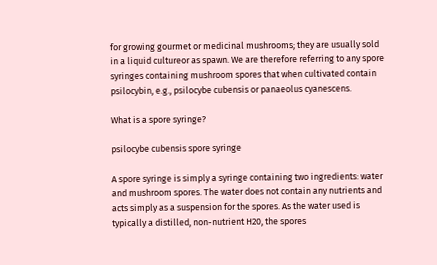for growing gourmet or medicinal mushrooms; they are usually sold in a liquid cultureor as spawn. We are therefore referring to any spore syringes containing mushroom spores that when cultivated contain psilocybin, e.g., psilocybe cubensis or panaeolus cyanescens.

What is a spore syringe?

psilocybe cubensis spore syringe

A spore syringe is simply a syringe containing two ingredients: water and mushroom spores. The water does not contain any nutrients and acts simply as a suspension for the spores. As the water used is typically a distilled, non-nutrient H20, the spores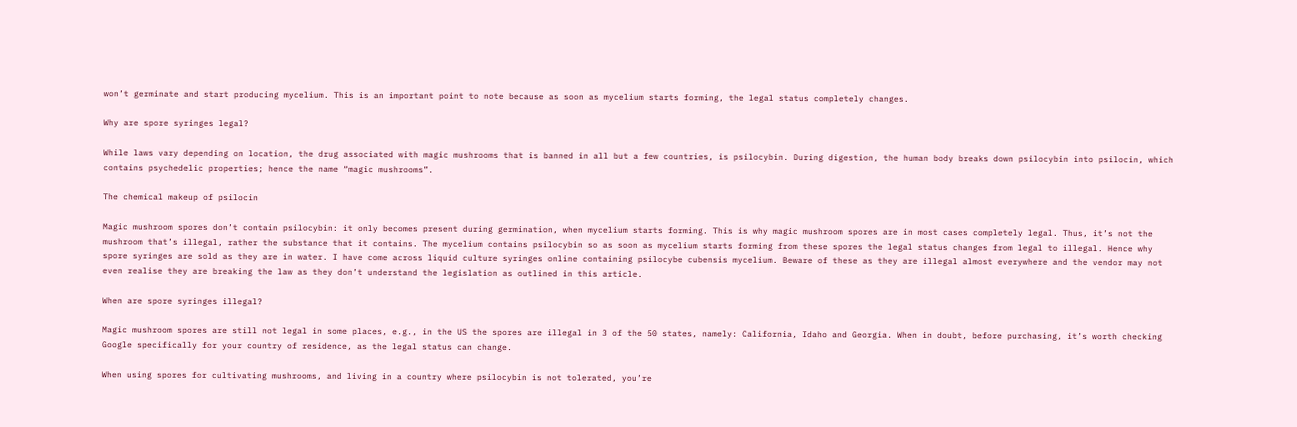won’t germinate and start producing mycelium. This is an important point to note because as soon as mycelium starts forming, the legal status completely changes.

Why are spore syringes legal?

While laws vary depending on location, the drug associated with magic mushrooms that is banned in all but a few countries, is psilocybin. During digestion, the human body breaks down psilocybin into psilocin, which contains psychedelic properties; hence the name “magic mushrooms”.

The chemical makeup of psilocin

Magic mushroom spores don’t contain psilocybin: it only becomes present during germination, when mycelium starts forming. This is why magic mushroom spores are in most cases completely legal. Thus, it’s not the mushroom that’s illegal, rather the substance that it contains. The mycelium contains psilocybin so as soon as mycelium starts forming from these spores the legal status changes from legal to illegal. Hence why spore syringes are sold as they are in water. I have come across liquid culture syringes online containing psilocybe cubensis mycelium. Beware of these as they are illegal almost everywhere and the vendor may not even realise they are breaking the law as they don’t understand the legislation as outlined in this article.

When are spore syringes illegal?

Magic mushroom spores are still not legal in some places, e.g., in the US the spores are illegal in 3 of the 50 states, namely: California, Idaho and Georgia. When in doubt, before purchasing, it’s worth checking Google specifically for your country of residence, as the legal status can change.

When using spores for cultivating mushrooms, and living in a country where psilocybin is not tolerated, you’re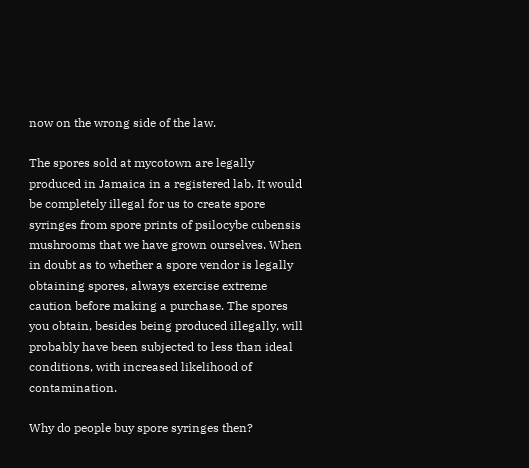now on the wrong side of the law.

The spores sold at mycotown are legally produced in Jamaica in a registered lab. It would be completely illegal for us to create spore syringes from spore prints of psilocybe cubensis mushrooms that we have grown ourselves. When in doubt as to whether a spore vendor is legally obtaining spores, always exercise extreme caution before making a purchase. The spores you obtain, besides being produced illegally, will probably have been subjected to less than ideal conditions, with increased likelihood of contamination.

Why do people buy spore syringes then?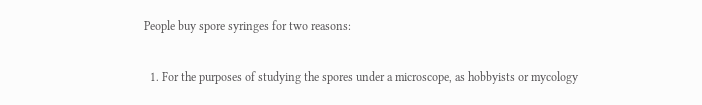People buy spore syringes for two reasons:

  1. For the purposes of studying the spores under a microscope, as hobbyists or mycology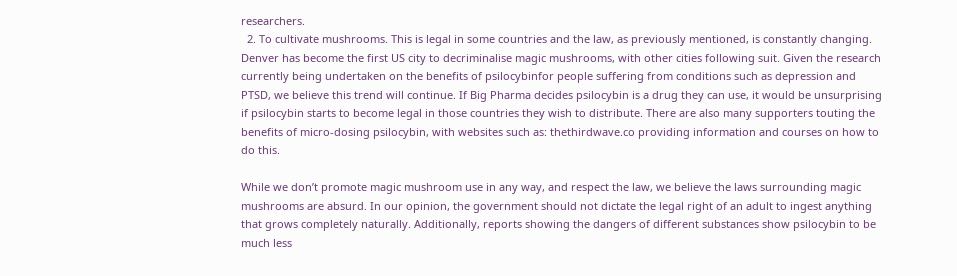researchers.
  2. To cultivate mushrooms. This is legal in some countries and the law, as previously mentioned, is constantly changing. Denver has become the first US city to decriminalise magic mushrooms, with other cities following suit. Given the research currently being undertaken on the benefits of psilocybinfor people suffering from conditions such as depression and PTSD, we believe this trend will continue. If Big Pharma decides psilocybin is a drug they can use, it would be unsurprising if psilocybin starts to become legal in those countries they wish to distribute. There are also many supporters touting the benefits of micro-dosing psilocybin, with websites such as: thethirdwave.co providing information and courses on how to do this.

While we don’t promote magic mushroom use in any way, and respect the law, we believe the laws surrounding magic mushrooms are absurd. In our opinion, the government should not dictate the legal right of an adult to ingest anything that grows completely naturally. Additionally, reports showing the dangers of different substances show psilocybin to be much less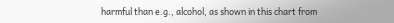harmful than e.g., alcohol, as shown in this chart from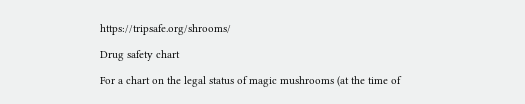https://tripsafe.org/shrooms/

Drug safety chart

For a chart on the legal status of magic mushrooms (at the time of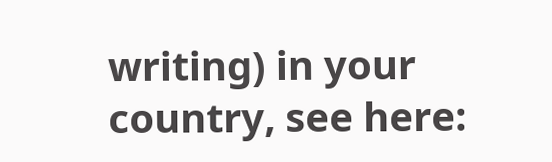writing) in your country, see here: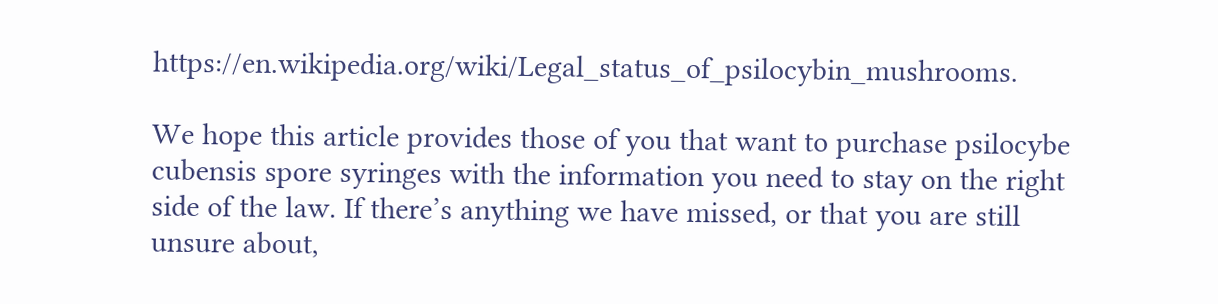https://en.wikipedia.org/wiki/Legal_status_of_psilocybin_mushrooms.

We hope this article provides those of you that want to purchase psilocybe cubensis spore syringes with the information you need to stay on the right side of the law. If there’s anything we have missed, or that you are still unsure about,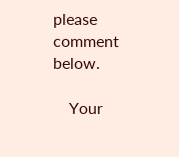please comment below.

    Your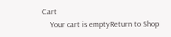Cart
    Your cart is emptyReturn to Shop